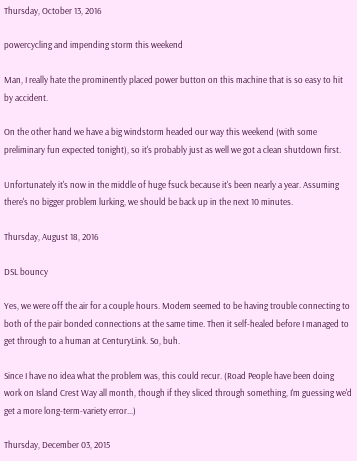Thursday, October 13, 2016

powercycling and impending storm this weekend

Man, I really hate the prominently placed power button on this machine that is so easy to hit by accident.

On the other hand we have a big windstorm headed our way this weekend (with some preliminary fun expected tonight), so it's probably just as well we got a clean shutdown first.

Unfortunately it's now in the middle of huge fsuck because it's been nearly a year. Assuming there's no bigger problem lurking, we should be back up in the next 10 minutes.

Thursday, August 18, 2016

DSL bouncy

Yes, we were off the air for a couple hours. Modem seemed to be having trouble connecting to both of the pair bonded connections at the same time. Then it self-healed before I managed to get through to a human at CenturyLink. So, buh.

Since I have no idea what the problem was, this could recur. (Road People have been doing work on Island Crest Way all month, though if they sliced through something, I'm guessing we'd get a more long-term-variety error...)

Thursday, December 03, 2015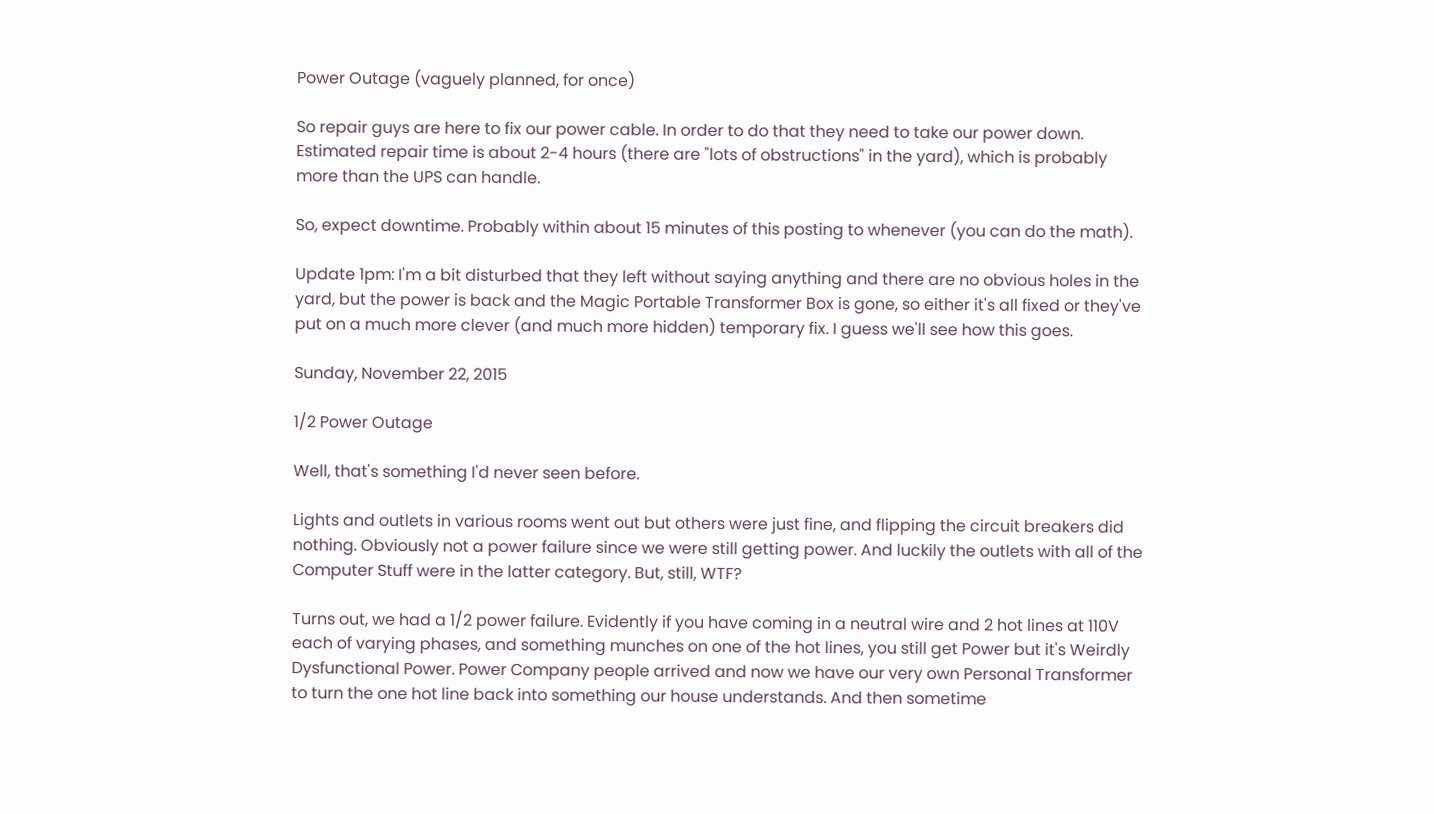Power Outage (vaguely planned, for once)

So repair guys are here to fix our power cable. In order to do that they need to take our power down. Estimated repair time is about 2-4 hours (there are "lots of obstructions" in the yard), which is probably more than the UPS can handle.

So, expect downtime. Probably within about 15 minutes of this posting to whenever (you can do the math).

Update 1pm: I'm a bit disturbed that they left without saying anything and there are no obvious holes in the yard, but the power is back and the Magic Portable Transformer Box is gone, so either it's all fixed or they've put on a much more clever (and much more hidden) temporary fix. I guess we'll see how this goes.

Sunday, November 22, 2015

1/2 Power Outage

Well, that's something I'd never seen before.

Lights and outlets in various rooms went out but others were just fine, and flipping the circuit breakers did nothing. Obviously not a power failure since we were still getting power. And luckily the outlets with all of the Computer Stuff were in the latter category. But, still, WTF?

Turns out, we had a 1/2 power failure. Evidently if you have coming in a neutral wire and 2 hot lines at 110V each of varying phases, and something munches on one of the hot lines, you still get Power but it's Weirdly Dysfunctional Power. Power Company people arrived and now we have our very own Personal Transformer to turn the one hot line back into something our house understands. And then sometime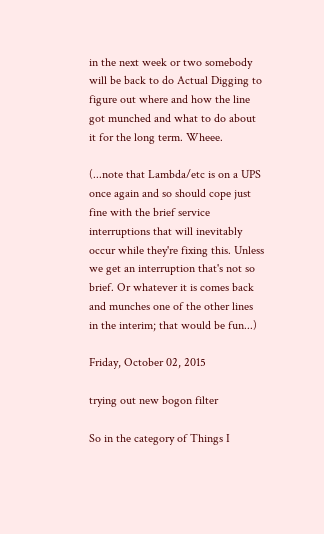in the next week or two somebody will be back to do Actual Digging to figure out where and how the line got munched and what to do about it for the long term. Wheee.

(...note that Lambda/etc is on a UPS once again and so should cope just fine with the brief service interruptions that will inevitably occur while they're fixing this. Unless we get an interruption that's not so brief. Or whatever it is comes back and munches one of the other lines in the interim; that would be fun...)

Friday, October 02, 2015

trying out new bogon filter

So in the category of Things I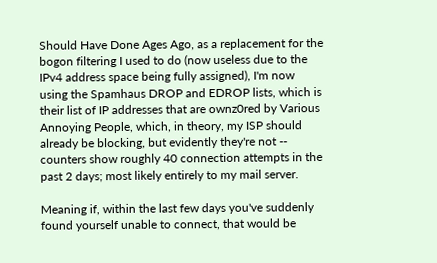Should Have Done Ages Ago, as a replacement for the bogon filtering I used to do (now useless due to the IPv4 address space being fully assigned), I'm now using the Spamhaus DROP and EDROP lists, which is their list of IP addresses that are ownz0red by Various Annoying People, which, in theory, my ISP should already be blocking, but evidently they're not -- counters show roughly 40 connection attempts in the past 2 days; most likely entirely to my mail server.

Meaning if, within the last few days you've suddenly found yourself unable to connect, that would be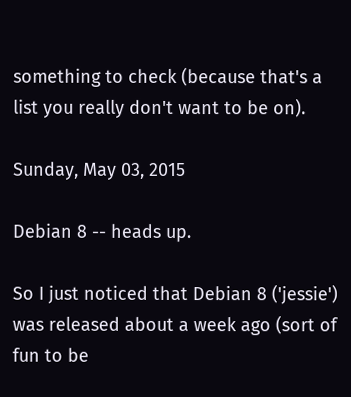something to check (because that's a list you really don't want to be on).

Sunday, May 03, 2015

Debian 8 -- heads up.

So I just noticed that Debian 8 ('jessie') was released about a week ago (sort of fun to be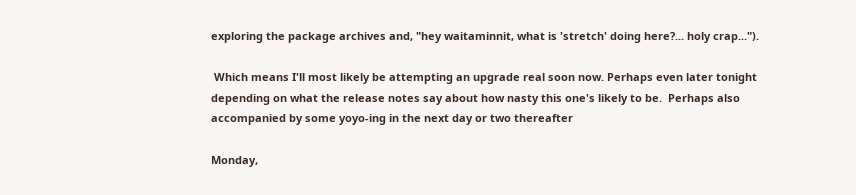exploring the package archives and, "hey waitaminnit, what is 'stretch' doing here?... holy crap...").

 Which means I'll most likely be attempting an upgrade real soon now. Perhaps even later tonight depending on what the release notes say about how nasty this one's likely to be.  Perhaps also accompanied by some yoyo-ing in the next day or two thereafter

Monday,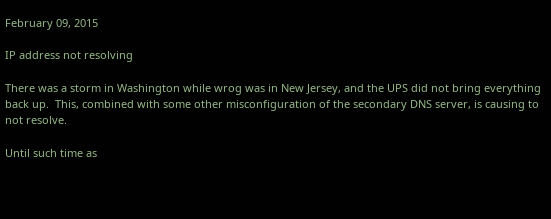February 09, 2015

IP address not resolving

There was a storm in Washington while wrog was in New Jersey, and the UPS did not bring everything back up.  This, combined with some other misconfiguration of the secondary DNS server, is causing to not resolve.

Until such time as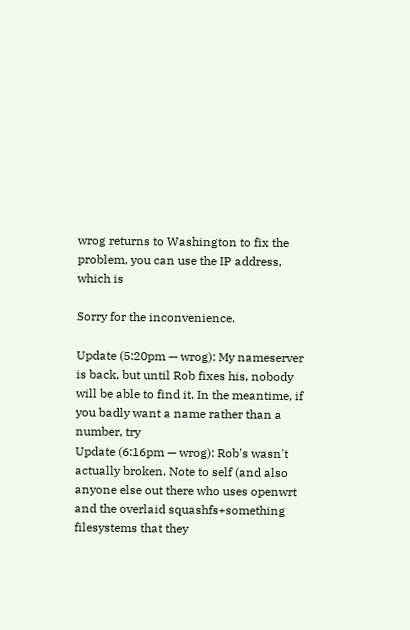wrog returns to Washington to fix the problem, you can use the IP address, which is

Sorry for the inconvenience.

Update (5:20pm — wrog): My nameserver is back, but until Rob fixes his, nobody will be able to find it. In the meantime, if you badly want a name rather than a number, try
Update (6:16pm — wrog): Rob's wasn't actually broken. Note to self (and also anyone else out there who uses openwrt and the overlaid squashfs+something filesystems that they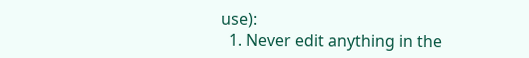use):
  1. Never edit anything in the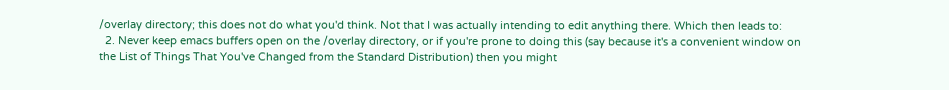/overlay directory; this does not do what you'd think. Not that I was actually intending to edit anything there. Which then leads to:
  2. Never keep emacs buffers open on the /overlay directory, or if you're prone to doing this (say because it's a convenient window on the List of Things That You've Changed from the Standard Distribution) then you might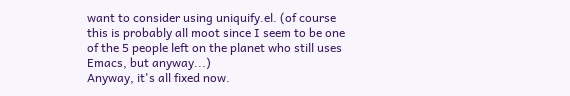want to consider using uniquify.el. (of course this is probably all moot since I seem to be one of the 5 people left on the planet who still uses Emacs, but anyway...)
Anyway, it's all fixed now.